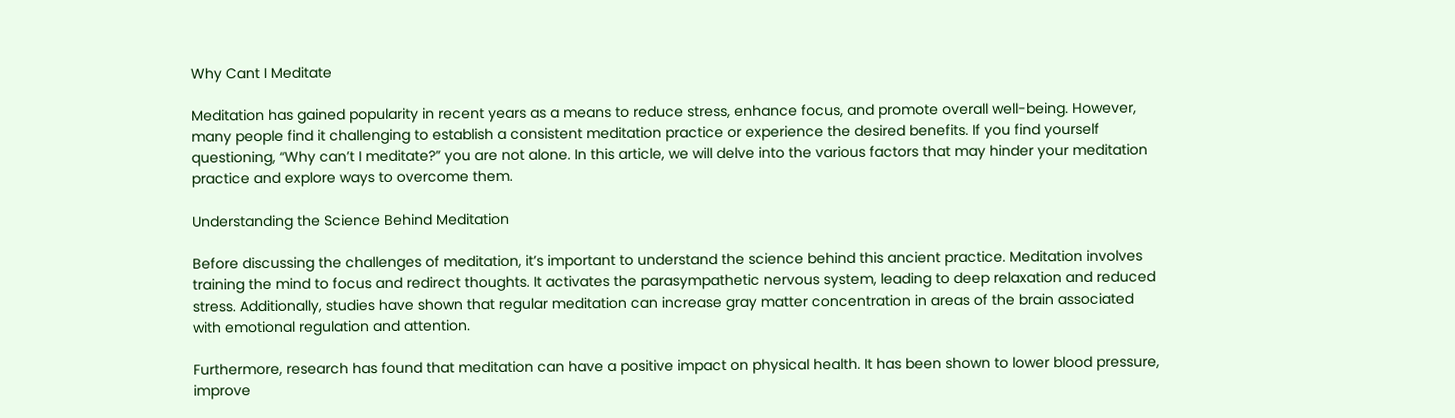Why Cant I Meditate

Meditation has gained popularity in recent years as a means to reduce stress, enhance focus, and promote overall well-being. However, many people find it challenging to establish a consistent meditation practice or experience the desired benefits. If you find yourself questioning, “Why can’t I meditate?” you are not alone. In this article, we will delve into the various factors that may hinder your meditation practice and explore ways to overcome them.

Understanding the Science Behind Meditation

Before discussing the challenges of meditation, it’s important to understand the science behind this ancient practice. Meditation involves training the mind to focus and redirect thoughts. It activates the parasympathetic nervous system, leading to deep relaxation and reduced stress. Additionally, studies have shown that regular meditation can increase gray matter concentration in areas of the brain associated with emotional regulation and attention.

Furthermore, research has found that meditation can have a positive impact on physical health. It has been shown to lower blood pressure, improve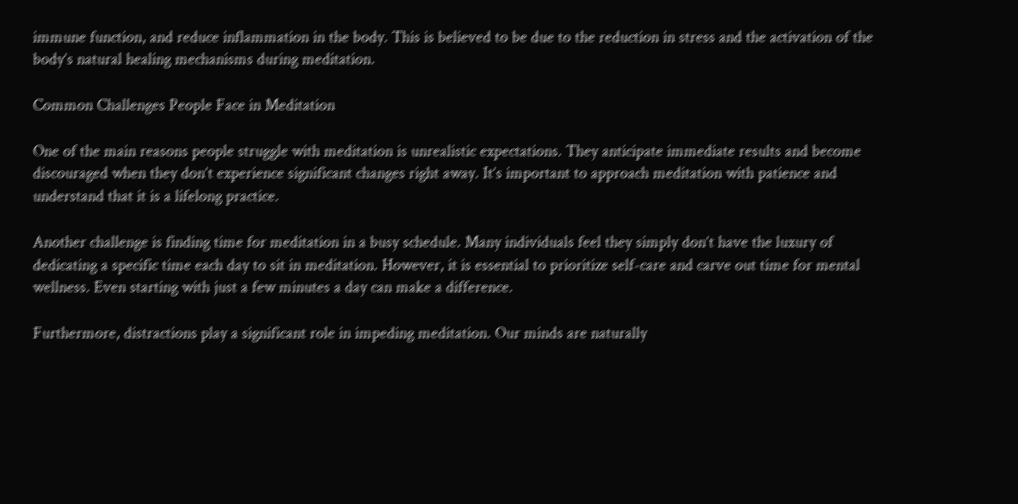immune function, and reduce inflammation in the body. This is believed to be due to the reduction in stress and the activation of the body’s natural healing mechanisms during meditation.

Common Challenges People Face in Meditation

One of the main reasons people struggle with meditation is unrealistic expectations. They anticipate immediate results and become discouraged when they don’t experience significant changes right away. It’s important to approach meditation with patience and understand that it is a lifelong practice.

Another challenge is finding time for meditation in a busy schedule. Many individuals feel they simply don’t have the luxury of dedicating a specific time each day to sit in meditation. However, it is essential to prioritize self-care and carve out time for mental wellness. Even starting with just a few minutes a day can make a difference.

Furthermore, distractions play a significant role in impeding meditation. Our minds are naturally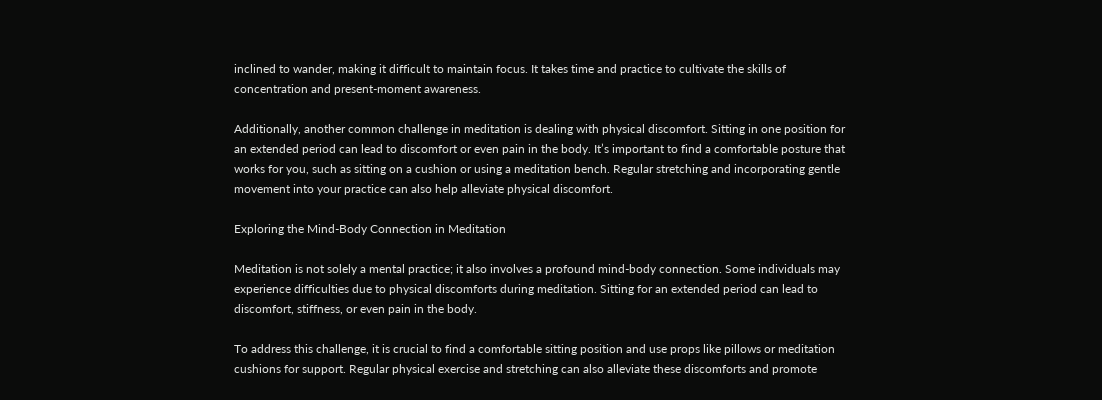inclined to wander, making it difficult to maintain focus. It takes time and practice to cultivate the skills of concentration and present-moment awareness.

Additionally, another common challenge in meditation is dealing with physical discomfort. Sitting in one position for an extended period can lead to discomfort or even pain in the body. It’s important to find a comfortable posture that works for you, such as sitting on a cushion or using a meditation bench. Regular stretching and incorporating gentle movement into your practice can also help alleviate physical discomfort.

Exploring the Mind-Body Connection in Meditation

Meditation is not solely a mental practice; it also involves a profound mind-body connection. Some individuals may experience difficulties due to physical discomforts during meditation. Sitting for an extended period can lead to discomfort, stiffness, or even pain in the body.

To address this challenge, it is crucial to find a comfortable sitting position and use props like pillows or meditation cushions for support. Regular physical exercise and stretching can also alleviate these discomforts and promote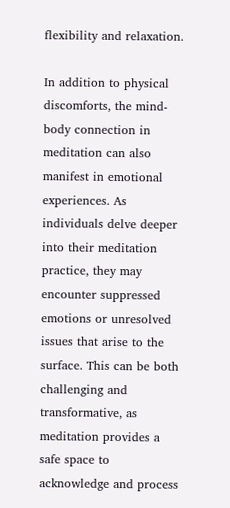flexibility and relaxation.

In addition to physical discomforts, the mind-body connection in meditation can also manifest in emotional experiences. As individuals delve deeper into their meditation practice, they may encounter suppressed emotions or unresolved issues that arise to the surface. This can be both challenging and transformative, as meditation provides a safe space to acknowledge and process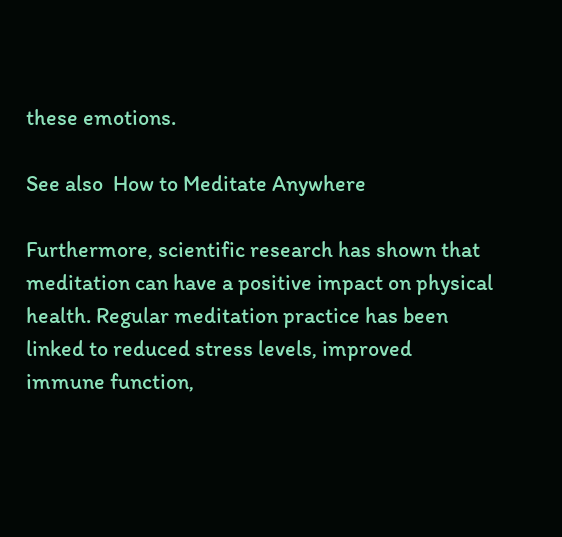these emotions.

See also  How to Meditate Anywhere

Furthermore, scientific research has shown that meditation can have a positive impact on physical health. Regular meditation practice has been linked to reduced stress levels, improved immune function,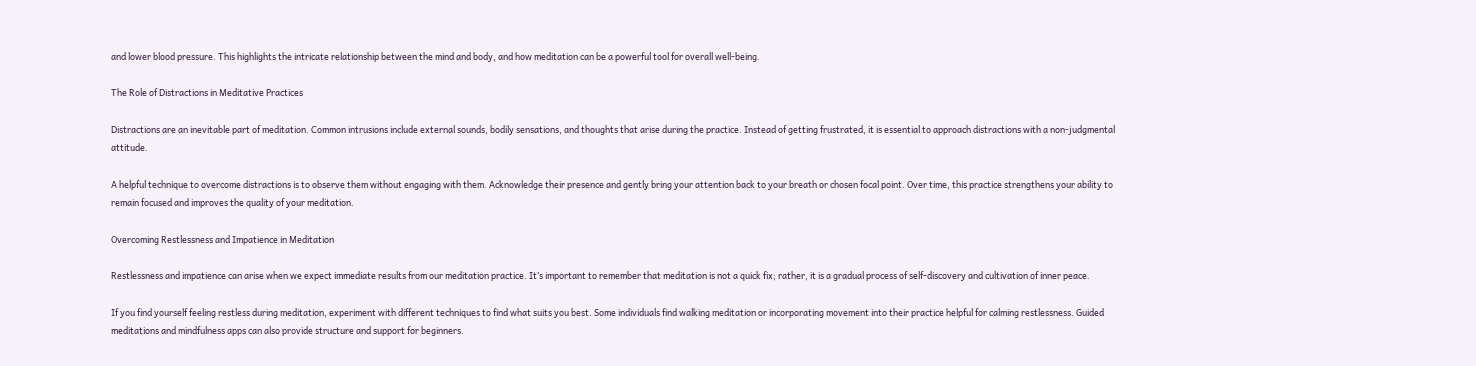and lower blood pressure. This highlights the intricate relationship between the mind and body, and how meditation can be a powerful tool for overall well-being.

The Role of Distractions in Meditative Practices

Distractions are an inevitable part of meditation. Common intrusions include external sounds, bodily sensations, and thoughts that arise during the practice. Instead of getting frustrated, it is essential to approach distractions with a non-judgmental attitude.

A helpful technique to overcome distractions is to observe them without engaging with them. Acknowledge their presence and gently bring your attention back to your breath or chosen focal point. Over time, this practice strengthens your ability to remain focused and improves the quality of your meditation.

Overcoming Restlessness and Impatience in Meditation

Restlessness and impatience can arise when we expect immediate results from our meditation practice. It’s important to remember that meditation is not a quick fix; rather, it is a gradual process of self-discovery and cultivation of inner peace.

If you find yourself feeling restless during meditation, experiment with different techniques to find what suits you best. Some individuals find walking meditation or incorporating movement into their practice helpful for calming restlessness. Guided meditations and mindfulness apps can also provide structure and support for beginners.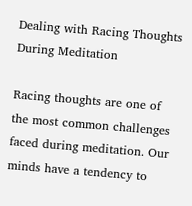Dealing with Racing Thoughts During Meditation

Racing thoughts are one of the most common challenges faced during meditation. Our minds have a tendency to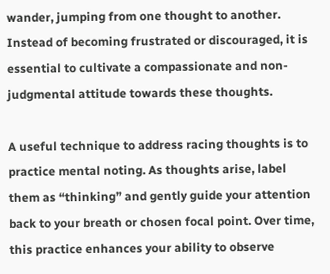wander, jumping from one thought to another. Instead of becoming frustrated or discouraged, it is essential to cultivate a compassionate and non-judgmental attitude towards these thoughts.

A useful technique to address racing thoughts is to practice mental noting. As thoughts arise, label them as “thinking” and gently guide your attention back to your breath or chosen focal point. Over time, this practice enhances your ability to observe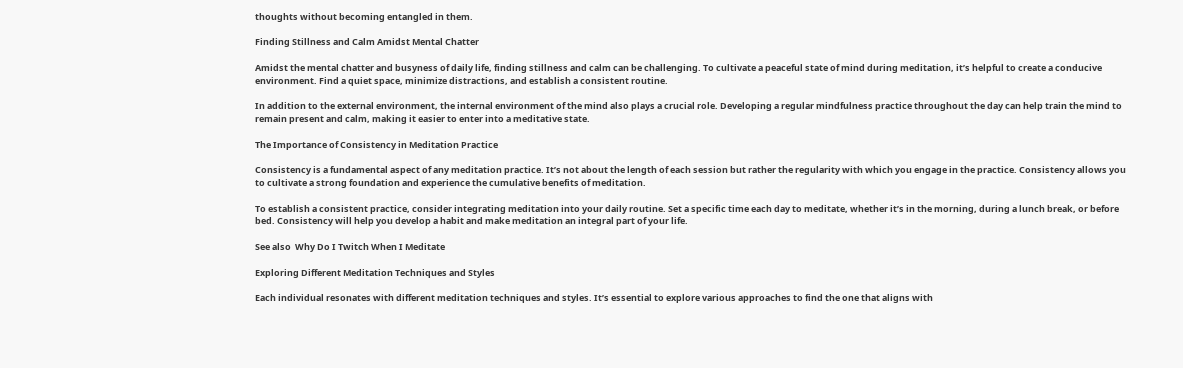thoughts without becoming entangled in them.

Finding Stillness and Calm Amidst Mental Chatter

Amidst the mental chatter and busyness of daily life, finding stillness and calm can be challenging. To cultivate a peaceful state of mind during meditation, it’s helpful to create a conducive environment. Find a quiet space, minimize distractions, and establish a consistent routine.

In addition to the external environment, the internal environment of the mind also plays a crucial role. Developing a regular mindfulness practice throughout the day can help train the mind to remain present and calm, making it easier to enter into a meditative state.

The Importance of Consistency in Meditation Practice

Consistency is a fundamental aspect of any meditation practice. It’s not about the length of each session but rather the regularity with which you engage in the practice. Consistency allows you to cultivate a strong foundation and experience the cumulative benefits of meditation.

To establish a consistent practice, consider integrating meditation into your daily routine. Set a specific time each day to meditate, whether it’s in the morning, during a lunch break, or before bed. Consistency will help you develop a habit and make meditation an integral part of your life.

See also  Why Do I Twitch When I Meditate

Exploring Different Meditation Techniques and Styles

Each individual resonates with different meditation techniques and styles. It’s essential to explore various approaches to find the one that aligns with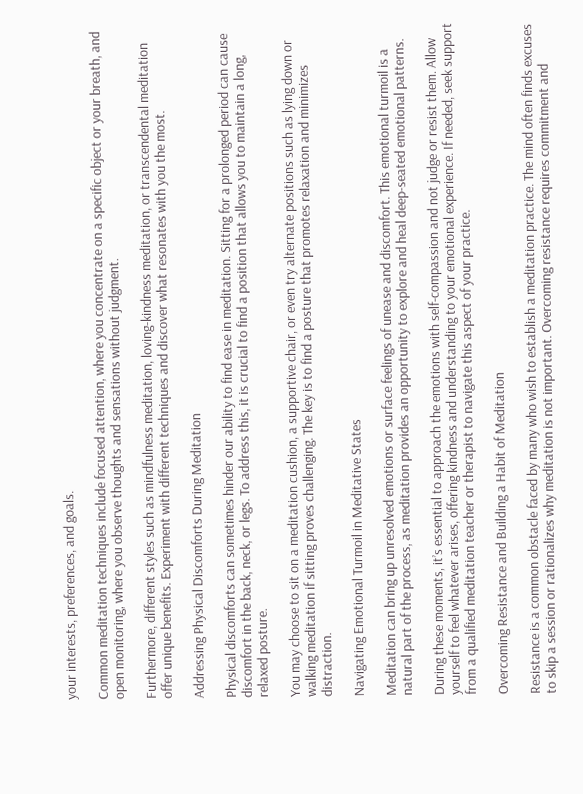your interests, preferences, and goals.

Common meditation techniques include focused attention, where you concentrate on a specific object or your breath, and open monitoring, where you observe thoughts and sensations without judgment.

Furthermore, different styles such as mindfulness meditation, loving-kindness meditation, or transcendental meditation offer unique benefits. Experiment with different techniques and discover what resonates with you the most.

Addressing Physical Discomforts During Meditation

Physical discomforts can sometimes hinder our ability to find ease in meditation. Sitting for a prolonged period can cause discomfort in the back, neck, or legs. To address this, it is crucial to find a position that allows you to maintain a long, relaxed posture.

You may choose to sit on a meditation cushion, a supportive chair, or even try alternate positions such as lying down or walking meditation if sitting proves challenging. The key is to find a posture that promotes relaxation and minimizes distraction.

Navigating Emotional Turmoil in Meditative States

Meditation can bring up unresolved emotions or surface feelings of unease and discomfort. This emotional turmoil is a natural part of the process, as meditation provides an opportunity to explore and heal deep-seated emotional patterns.

During these moments, it’s essential to approach the emotions with self-compassion and not judge or resist them. Allow yourself to feel whatever arises, offering kindness and understanding to your emotional experience. If needed, seek support from a qualified meditation teacher or therapist to navigate this aspect of your practice.

Overcoming Resistance and Building a Habit of Meditation

Resistance is a common obstacle faced by many who wish to establish a meditation practice. The mind often finds excuses to skip a session or rationalizes why meditation is not important. Overcoming resistance requires commitment and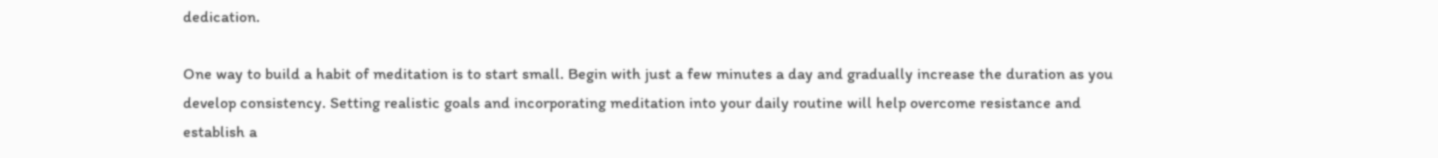dedication.

One way to build a habit of meditation is to start small. Begin with just a few minutes a day and gradually increase the duration as you develop consistency. Setting realistic goals and incorporating meditation into your daily routine will help overcome resistance and establish a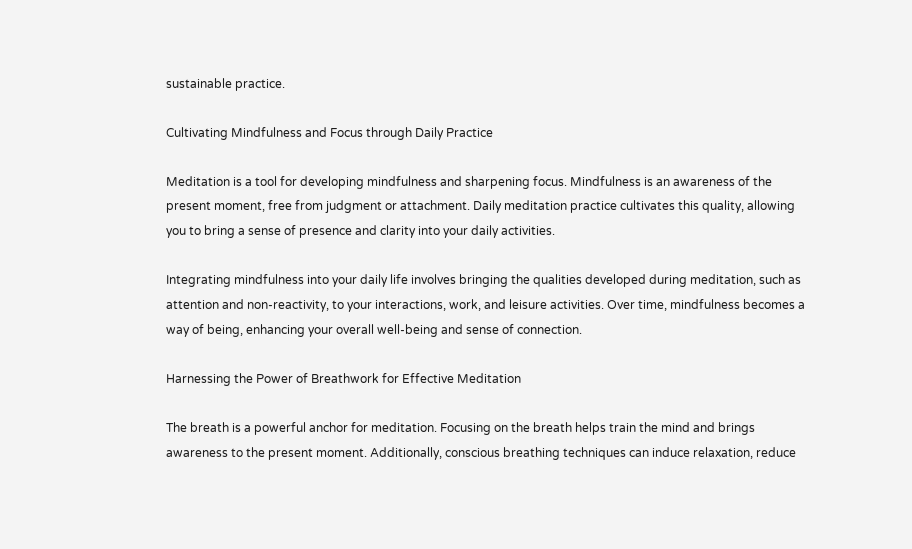sustainable practice.

Cultivating Mindfulness and Focus through Daily Practice

Meditation is a tool for developing mindfulness and sharpening focus. Mindfulness is an awareness of the present moment, free from judgment or attachment. Daily meditation practice cultivates this quality, allowing you to bring a sense of presence and clarity into your daily activities.

Integrating mindfulness into your daily life involves bringing the qualities developed during meditation, such as attention and non-reactivity, to your interactions, work, and leisure activities. Over time, mindfulness becomes a way of being, enhancing your overall well-being and sense of connection.

Harnessing the Power of Breathwork for Effective Meditation

The breath is a powerful anchor for meditation. Focusing on the breath helps train the mind and brings awareness to the present moment. Additionally, conscious breathing techniques can induce relaxation, reduce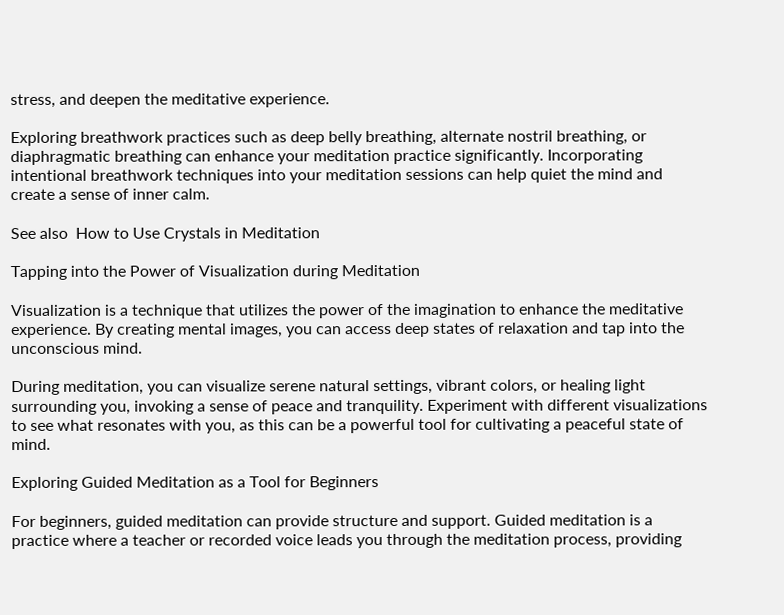stress, and deepen the meditative experience.

Exploring breathwork practices such as deep belly breathing, alternate nostril breathing, or diaphragmatic breathing can enhance your meditation practice significantly. Incorporating intentional breathwork techniques into your meditation sessions can help quiet the mind and create a sense of inner calm.

See also  How to Use Crystals in Meditation

Tapping into the Power of Visualization during Meditation

Visualization is a technique that utilizes the power of the imagination to enhance the meditative experience. By creating mental images, you can access deep states of relaxation and tap into the unconscious mind.

During meditation, you can visualize serene natural settings, vibrant colors, or healing light surrounding you, invoking a sense of peace and tranquility. Experiment with different visualizations to see what resonates with you, as this can be a powerful tool for cultivating a peaceful state of mind.

Exploring Guided Meditation as a Tool for Beginners

For beginners, guided meditation can provide structure and support. Guided meditation is a practice where a teacher or recorded voice leads you through the meditation process, providing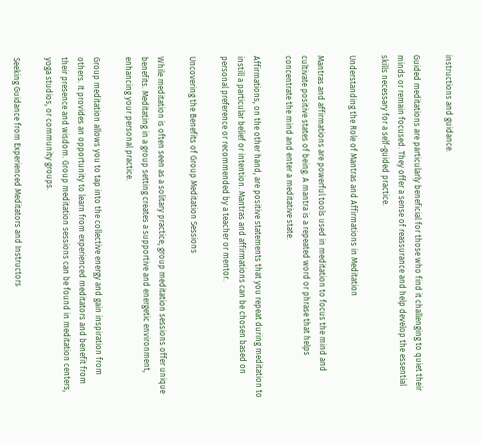instructions and guidance.

Guided meditations are particularly beneficial for those who find it challenging to quiet their minds or remain focused. They offer a sense of reassurance and help develop the essential skills necessary for a self-guided practice.

Understanding the Role of Mantras and Affirmations in Meditation

Mantras and affirmations are powerful tools used in meditation to focus the mind and cultivate positive states of being. A mantra is a repeated word or phrase that helps concentrate the mind and enter a meditative state.

Affirmations, on the other hand, are positive statements that you repeat during meditation to instill a particular belief or intention. Mantras and affirmations can be chosen based on personal preference or recommended by a teacher or mentor.

Uncovering the Benefits of Group Meditation Sessions

While meditation is often seen as a solitary practice, group meditation sessions offer unique benefits. Meditating in a group setting creates a supportive and energetic environment, enhancing your personal practice.

Group meditation allows you to tap into the collective energy and gain inspiration from others. It provides an opportunity to learn from experienced meditators and benefit from their presence and wisdom. Group meditation sessions can be found in meditation centers, yoga studios, or community groups.

Seeking Guidance from Experienced Meditators and Instructors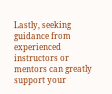Lastly, seeking guidance from experienced instructors or mentors can greatly support your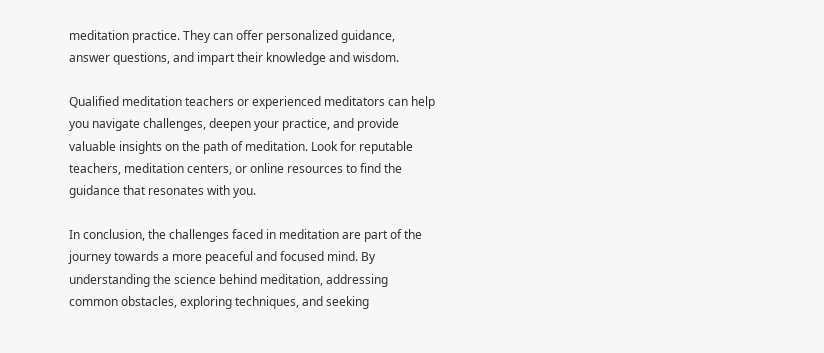meditation practice. They can offer personalized guidance, answer questions, and impart their knowledge and wisdom.

Qualified meditation teachers or experienced meditators can help you navigate challenges, deepen your practice, and provide valuable insights on the path of meditation. Look for reputable teachers, meditation centers, or online resources to find the guidance that resonates with you.

In conclusion, the challenges faced in meditation are part of the journey towards a more peaceful and focused mind. By understanding the science behind meditation, addressing common obstacles, exploring techniques, and seeking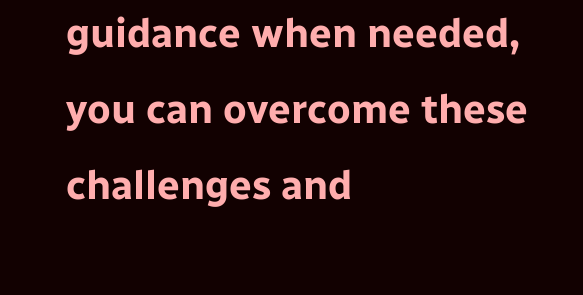guidance when needed, you can overcome these challenges and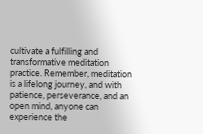cultivate a fulfilling and transformative meditation practice. Remember, meditation is a lifelong journey, and with patience, perseverance, and an open mind, anyone can experience the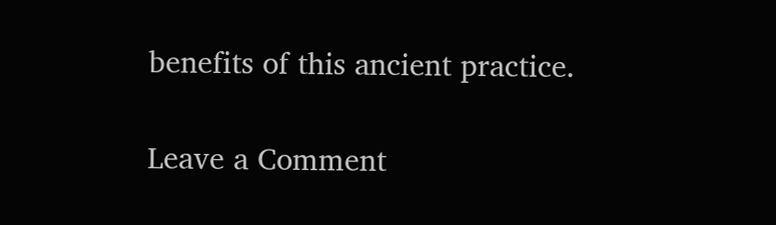benefits of this ancient practice.

Leave a Comment